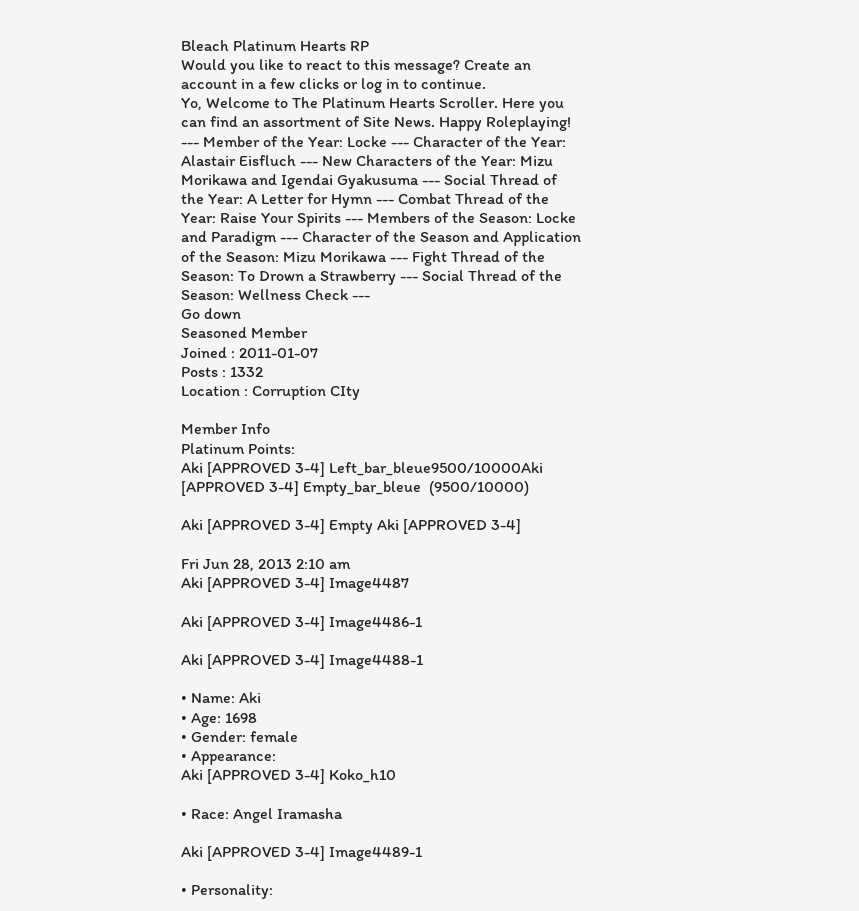Bleach Platinum Hearts RP
Would you like to react to this message? Create an account in a few clicks or log in to continue.
Yo, Welcome to The Platinum Hearts Scroller. Here you can find an assortment of Site News. Happy Roleplaying! --- Member of the Year: Locke --- Character of the Year: Alastair Eisfluch --- New Characters of the Year: Mizu Morikawa and Igendai Gyakusuma --- Social Thread of the Year: A Letter for Hymn --- Combat Thread of the Year: Raise Your Spirits --- Members of the Season: Locke and Paradigm --- Character of the Season and Application of the Season: Mizu Morikawa --- Fight Thread of the Season: To Drown a Strawberry --- Social Thread of the Season: Wellness Check ---
Go down
Seasoned Member
Joined : 2011-01-07
Posts : 1332
Location : Corruption CIty

Member Info
Platinum Points:
Aki [APPROVED 3-4] Left_bar_bleue9500/10000Aki [APPROVED 3-4] Empty_bar_bleue  (9500/10000)

Aki [APPROVED 3-4] Empty Aki [APPROVED 3-4]

Fri Jun 28, 2013 2:10 am
Aki [APPROVED 3-4] Image4487

Aki [APPROVED 3-4] Image4486-1

Aki [APPROVED 3-4] Image4488-1

• Name: Aki
• Age: 1698
• Gender: female
• Appearance:
Aki [APPROVED 3-4] Koko_h10

• Race: Angel Iramasha

Aki [APPROVED 3-4] Image4489-1

• Personality: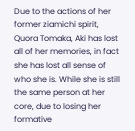Due to the actions of her former ziamichi spirit, Quora Tomaka, Aki has lost all of her memories, in fact she has lost all sense of who she is. While she is still the same person at her core, due to losing her formative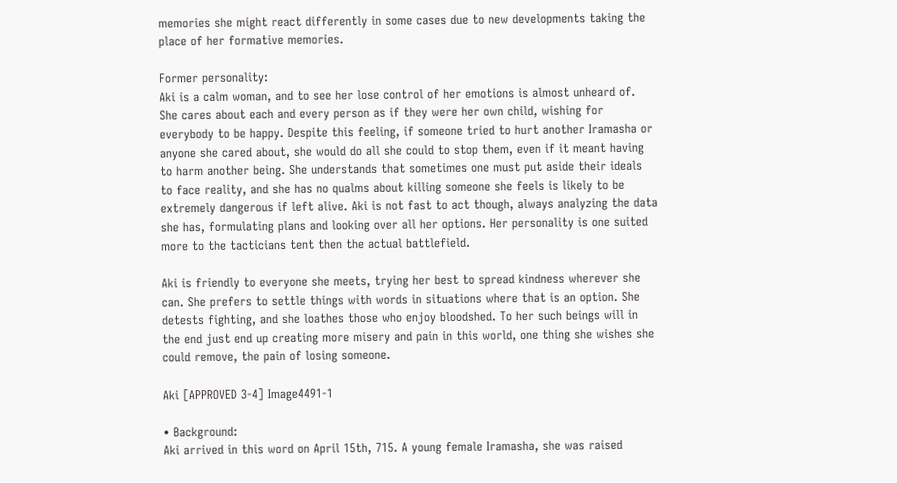memories she might react differently in some cases due to new developments taking the place of her formative memories.

Former personality:
Aki is a calm woman, and to see her lose control of her emotions is almost unheard of. She cares about each and every person as if they were her own child, wishing for everybody to be happy. Despite this feeling, if someone tried to hurt another Iramasha or anyone she cared about, she would do all she could to stop them, even if it meant having to harm another being. She understands that sometimes one must put aside their ideals to face reality, and she has no qualms about killing someone she feels is likely to be extremely dangerous if left alive. Aki is not fast to act though, always analyzing the data she has, formulating plans and looking over all her options. Her personality is one suited more to the tacticians tent then the actual battlefield.

Aki is friendly to everyone she meets, trying her best to spread kindness wherever she can. She prefers to settle things with words in situations where that is an option. She detests fighting, and she loathes those who enjoy bloodshed. To her such beings will in the end just end up creating more misery and pain in this world, one thing she wishes she could remove, the pain of losing someone.

Aki [APPROVED 3-4] Image4491-1

• Background:
Aki arrived in this word on April 15th, 715. A young female Iramasha, she was raised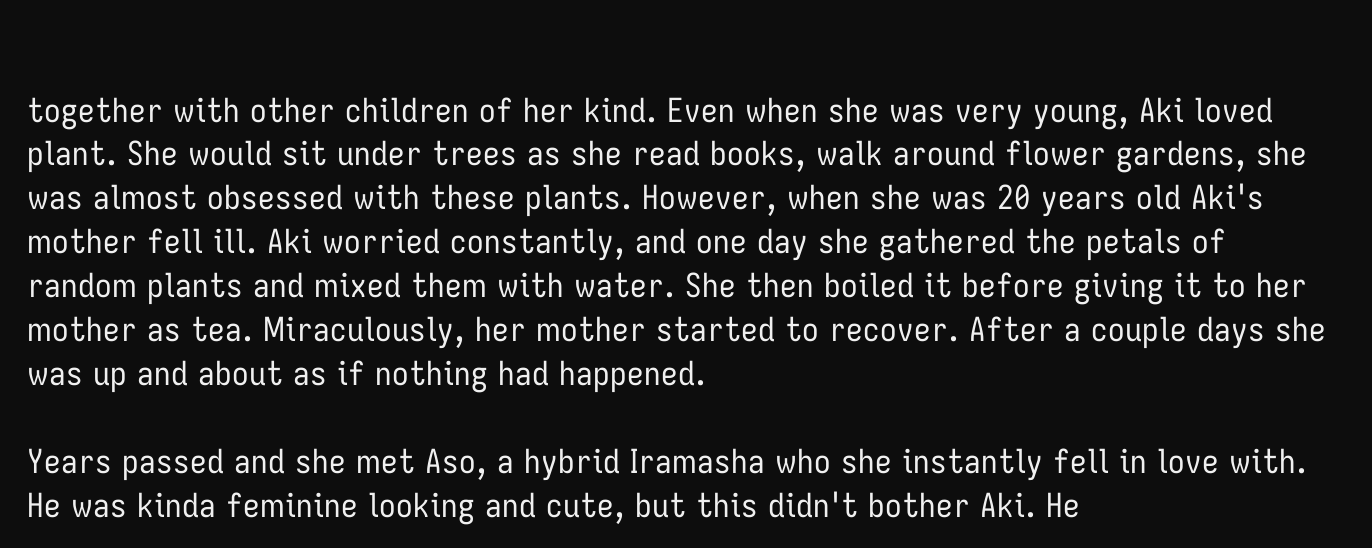together with other children of her kind. Even when she was very young, Aki loved plant. She would sit under trees as she read books, walk around flower gardens, she was almost obsessed with these plants. However, when she was 20 years old Aki's mother fell ill. Aki worried constantly, and one day she gathered the petals of random plants and mixed them with water. She then boiled it before giving it to her mother as tea. Miraculously, her mother started to recover. After a couple days she was up and about as if nothing had happened.

Years passed and she met Aso, a hybrid Iramasha who she instantly fell in love with. He was kinda feminine looking and cute, but this didn't bother Aki. He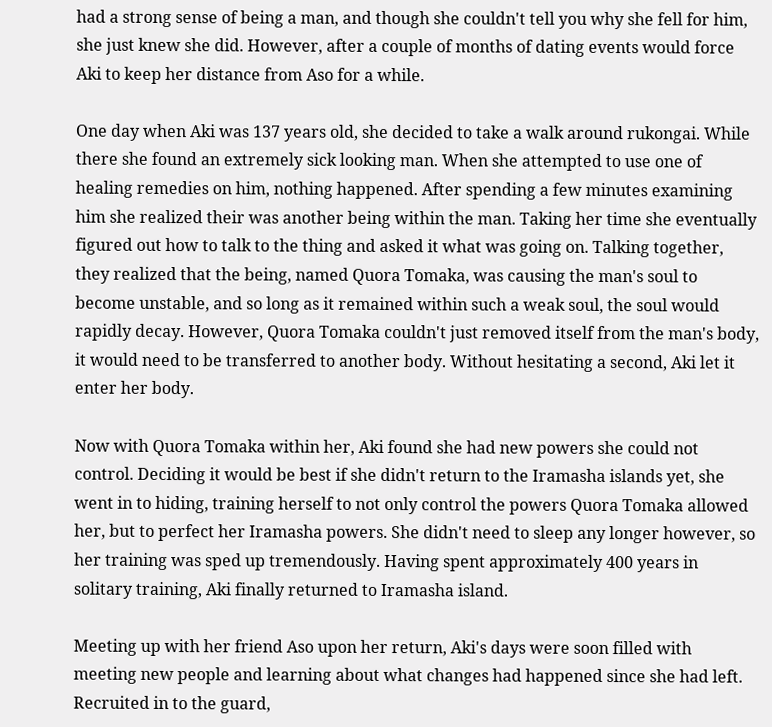had a strong sense of being a man, and though she couldn't tell you why she fell for him, she just knew she did. However, after a couple of months of dating events would force Aki to keep her distance from Aso for a while.

One day when Aki was 137 years old, she decided to take a walk around rukongai. While there she found an extremely sick looking man. When she attempted to use one of healing remedies on him, nothing happened. After spending a few minutes examining him she realized their was another being within the man. Taking her time she eventually figured out how to talk to the thing and asked it what was going on. Talking together, they realized that the being, named Quora Tomaka, was causing the man's soul to become unstable, and so long as it remained within such a weak soul, the soul would rapidly decay. However, Quora Tomaka couldn't just removed itself from the man's body, it would need to be transferred to another body. Without hesitating a second, Aki let it enter her body.

Now with Quora Tomaka within her, Aki found she had new powers she could not control. Deciding it would be best if she didn't return to the Iramasha islands yet, she went in to hiding, training herself to not only control the powers Quora Tomaka allowed her, but to perfect her Iramasha powers. She didn't need to sleep any longer however, so her training was sped up tremendously. Having spent approximately 400 years in solitary training, Aki finally returned to Iramasha island.

Meeting up with her friend Aso upon her return, Aki's days were soon filled with meeting new people and learning about what changes had happened since she had left. Recruited in to the guard,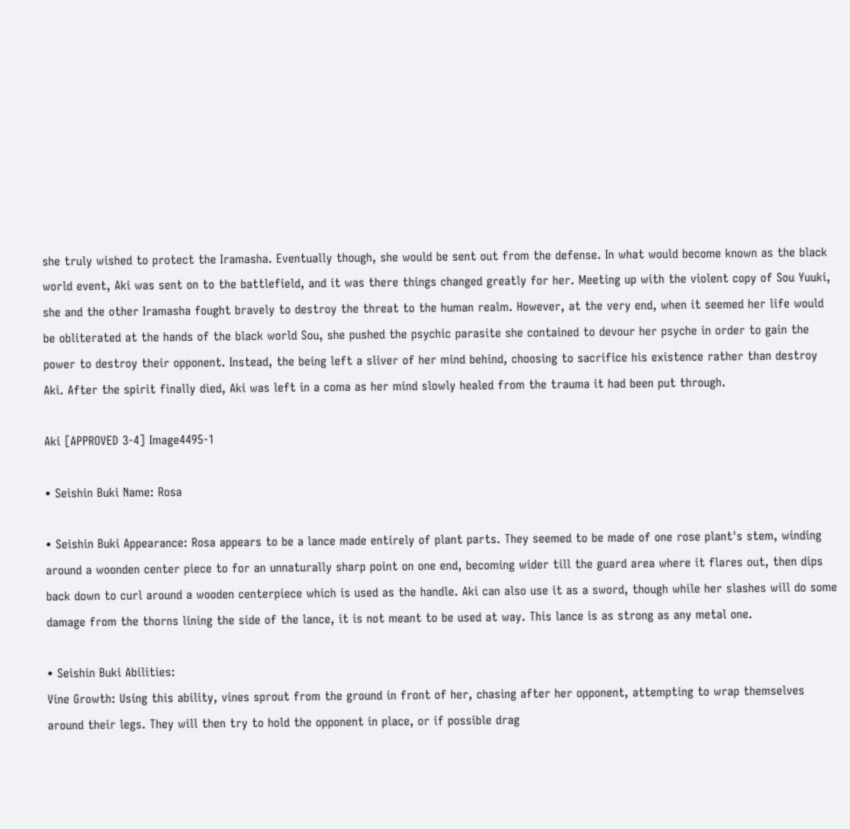she truly wished to protect the Iramasha. Eventually though, she would be sent out from the defense. In what would become known as the black world event, Aki was sent on to the battlefield, and it was there things changed greatly for her. Meeting up with the violent copy of Sou Yuuki, she and the other Iramasha fought bravely to destroy the threat to the human realm. However, at the very end, when it seemed her life would be obliterated at the hands of the black world Sou, she pushed the psychic parasite she contained to devour her psyche in order to gain the power to destroy their opponent. Instead, the being left a sliver of her mind behind, choosing to sacrifice his existence rather than destroy Aki. After the spirit finally died, Aki was left in a coma as her mind slowly healed from the trauma it had been put through.

Aki [APPROVED 3-4] Image4495-1

• Seishin Buki Name: Rosa

• Seishin Buki Appearance: Rosa appears to be a lance made entirely of plant parts. They seemed to be made of one rose plant's stem, winding around a woonden center piece to for an unnaturally sharp point on one end, becoming wider till the guard area where it flares out, then dips back down to curl around a wooden centerpiece which is used as the handle. Aki can also use it as a sword, though while her slashes will do some damage from the thorns lining the side of the lance, it is not meant to be used at way. This lance is as strong as any metal one.

• Seishin Buki Abilities:
Vine Growth: Using this ability, vines sprout from the ground in front of her, chasing after her opponent, attempting to wrap themselves around their legs. They will then try to hold the opponent in place, or if possible drag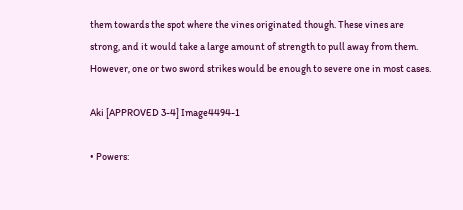them towards the spot where the vines originated though. These vines are strong, and it would take a large amount of strength to pull away from them. However, one or two sword strikes would be enough to severe one in most cases.

Aki [APPROVED 3-4] Image4494-1

• Powers: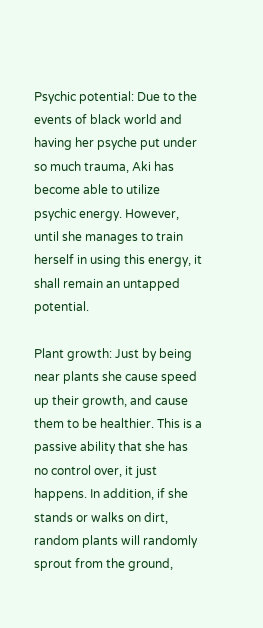Psychic potential: Due to the events of black world and having her psyche put under so much trauma, Aki has become able to utilize psychic energy. However, until she manages to train herself in using this energy, it shall remain an untapped potential.

Plant growth: Just by being near plants she cause speed up their growth, and cause them to be healthier. This is a passive ability that she has no control over, it just happens. In addition, if she stands or walks on dirt, random plants will randomly sprout from the ground,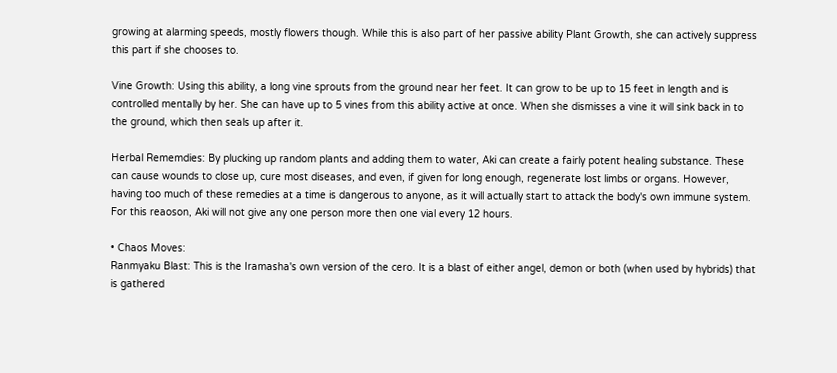growing at alarming speeds, mostly flowers though. While this is also part of her passive ability Plant Growth, she can actively suppress this part if she chooses to.

Vine Growth: Using this ability, a long vine sprouts from the ground near her feet. It can grow to be up to 15 feet in length and is controlled mentally by her. She can have up to 5 vines from this ability active at once. When she dismisses a vine it will sink back in to the ground, which then seals up after it.

Herbal Rememdies: By plucking up random plants and adding them to water, Aki can create a fairly potent healing substance. These can cause wounds to close up, cure most diseases, and even, if given for long enough, regenerate lost limbs or organs. However, having too much of these remedies at a time is dangerous to anyone, as it will actually start to attack the body's own immune system. For this reaoson, Aki will not give any one person more then one vial every 12 hours.

• Chaos Moves:
Ranmyaku Blast: This is the Iramasha's own version of the cero. It is a blast of either angel, demon or both (when used by hybrids) that is gathered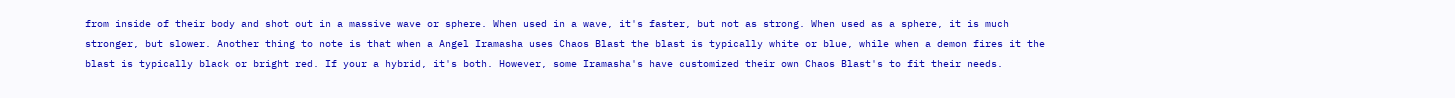from inside of their body and shot out in a massive wave or sphere. When used in a wave, it's faster, but not as strong. When used as a sphere, it is much stronger, but slower. Another thing to note is that when a Angel Iramasha uses Chaos Blast the blast is typically white or blue, while when a demon fires it the blast is typically black or bright red. If your a hybrid, it's both. However, some Iramasha's have customized their own Chaos Blast's to fit their needs.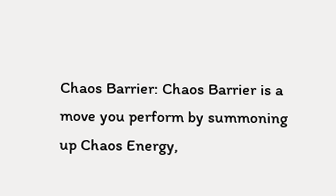Chaos Barrier: Chaos Barrier is a move you perform by summoning up Chaos Energy,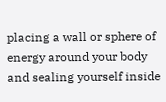placing a wall or sphere of energy around your body and sealing yourself inside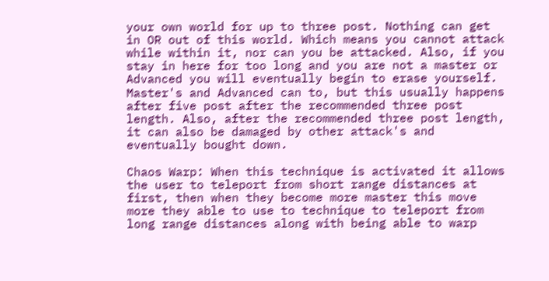your own world for up to three post. Nothing can get in OR out of this world. Which means you cannot attack while within it, nor can you be attacked. Also, if you stay in here for too long and you are not a master or Advanced you will eventually begin to erase yourself. Master's and Advanced can to, but this usually happens after five post after the recommended three post length. Also, after the recommended three post length, it can also be damaged by other attack's and eventually bought down.

Chaos Warp: When this technique is activated it allows the user to teleport from short range distances at first, then when they become more master this move more they able to use to technique to teleport from long range distances along with being able to warp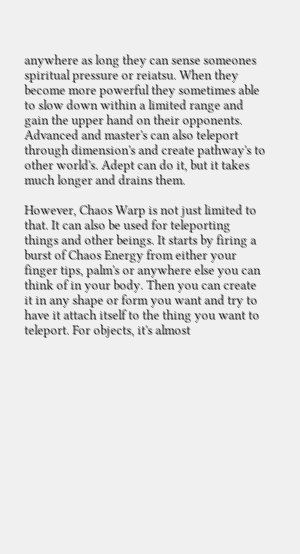anywhere as long they can sense someones spiritual pressure or reiatsu. When they become more powerful they sometimes able to slow down within a limited range and gain the upper hand on their opponents. Advanced and master's can also teleport through dimension's and create pathway's to other world's. Adept can do it, but it takes much longer and drains them.

However, Chaos Warp is not just limited to that. It can also be used for teleporting things and other beings. It starts by firing a burst of Chaos Energy from either your finger tips, palm's or anywhere else you can think of in your body. Then you can create it in any shape or form you want and try to have it attach itself to the thing you want to teleport. For objects, it's almost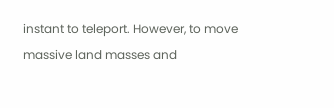instant to teleport. However, to move massive land masses and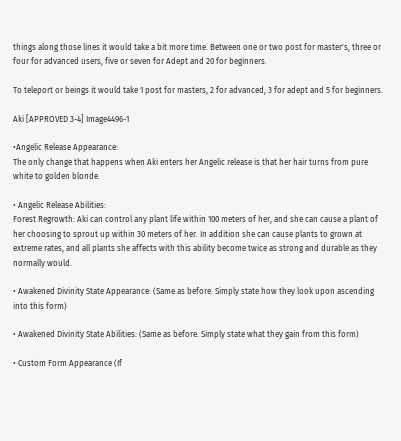things along those lines it would take a bit more time. Between one or two post for master's, three or four for advanced users, five or seven for Adept and 20 for beginners.

To teleport or beings it would take 1 post for masters, 2 for advanced, 3 for adept and 5 for beginners.

Aki [APPROVED 3-4] Image4496-1

•Angelic Release Appearance:
The only change that happens when Aki enters her Angelic release is that her hair turns from pure white to golden blonde.

• Angelic Release Abilities:
Forest Regrowth: Aki can control any plant life within 100 meters of her, and she can cause a plant of her choosing to sprout up within 30 meters of her. In addition she can cause plants to grown at extreme rates, and all plants she affects with this ability become twice as strong and durable as they normally would.

• Awakened Divinity State Appearance: (Same as before. Simply state how they look upon ascending into this form)

• Awakened Divinity State Abilities: (Same as before. Simply state what they gain from this form)

• Custom Form Appearance (If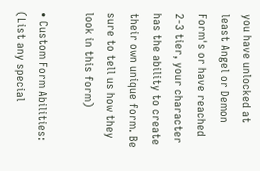you have unlocked at least Angel or Demon Form's or have reached 2-3 tier, your character has the ability to create their own unique form. Be sure to tell us how they look in this form)

• Custom Form Abilities: (List any special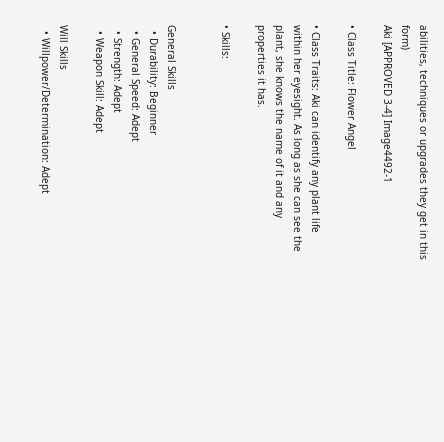abilities, techniques or upgrades they get in this form)
Aki [APPROVED 3-4] Image4492-1

• Class Title: Flower Angel

• Class Traits: Aki can identify any plant life within her eyesight. As long as she can see the plant, she knows the name of it and any properties it has.

• Skills:


General Skills
  • Durability: Beginner
  • General Speed: Adept
  • Strength: Adept
  • Weapon Skill: Adept

Will Skills
  • Willpower/Determination: Adept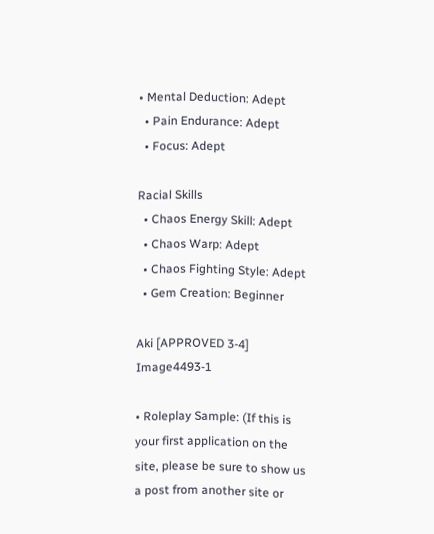• Mental Deduction: Adept
  • Pain Endurance: Adept
  • Focus: Adept

Racial Skills
  • Chaos Energy Skill: Adept
  • Chaos Warp: Adept
  • Chaos Fighting Style: Adept
  • Gem Creation: Beginner

Aki [APPROVED 3-4] Image4493-1

• Roleplay Sample: (If this is your first application on the site, please be sure to show us a post from another site or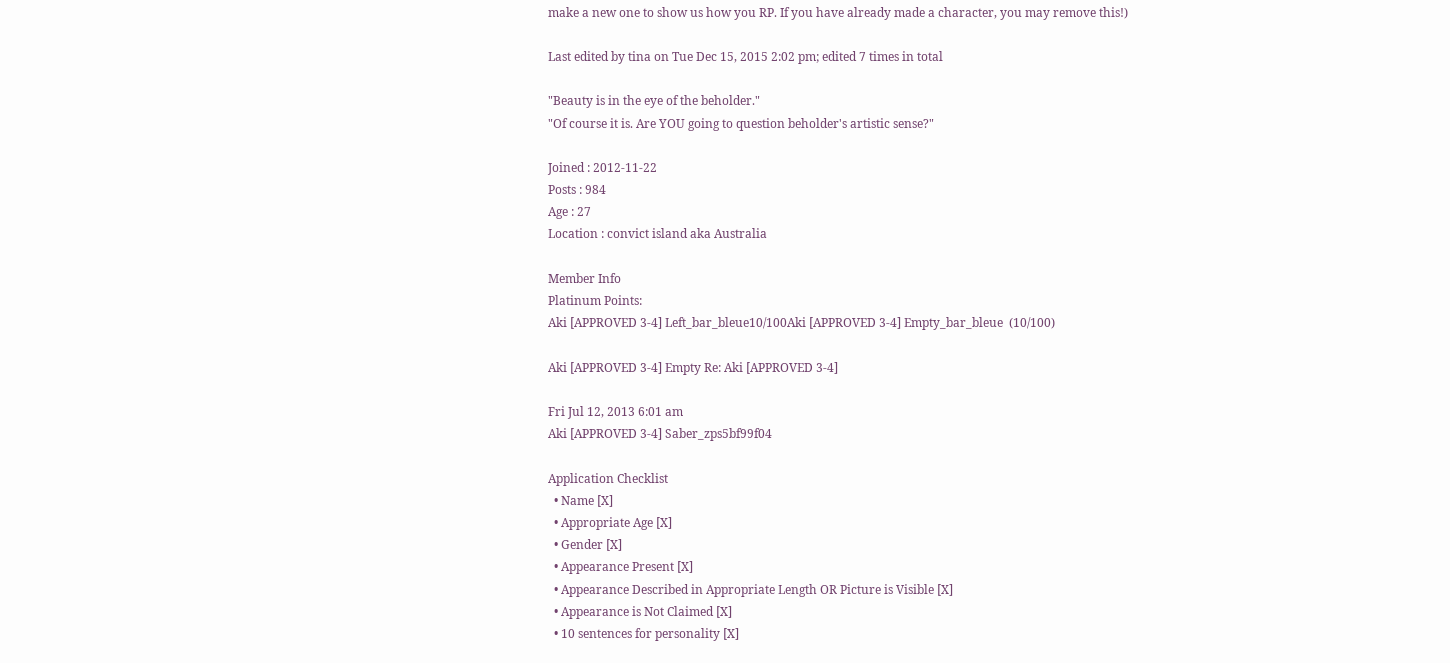make a new one to show us how you RP. If you have already made a character, you may remove this!)

Last edited by tina on Tue Dec 15, 2015 2:02 pm; edited 7 times in total

"Beauty is in the eye of the beholder."
"Of course it is. Are YOU going to question beholder's artistic sense?"

Joined : 2012-11-22
Posts : 984
Age : 27
Location : convict island aka Australia

Member Info
Platinum Points:
Aki [APPROVED 3-4] Left_bar_bleue10/100Aki [APPROVED 3-4] Empty_bar_bleue  (10/100)

Aki [APPROVED 3-4] Empty Re: Aki [APPROVED 3-4]

Fri Jul 12, 2013 6:01 am
Aki [APPROVED 3-4] Saber_zps5bf99f04

Application Checklist
  • Name [X]
  • Appropriate Age [X]
  • Gender [X]
  • Appearance Present [X]
  • Appearance Described in Appropriate Length OR Picture is Visible [X]
  • Appearance is Not Claimed [X]
  • 10 sentences for personality [X]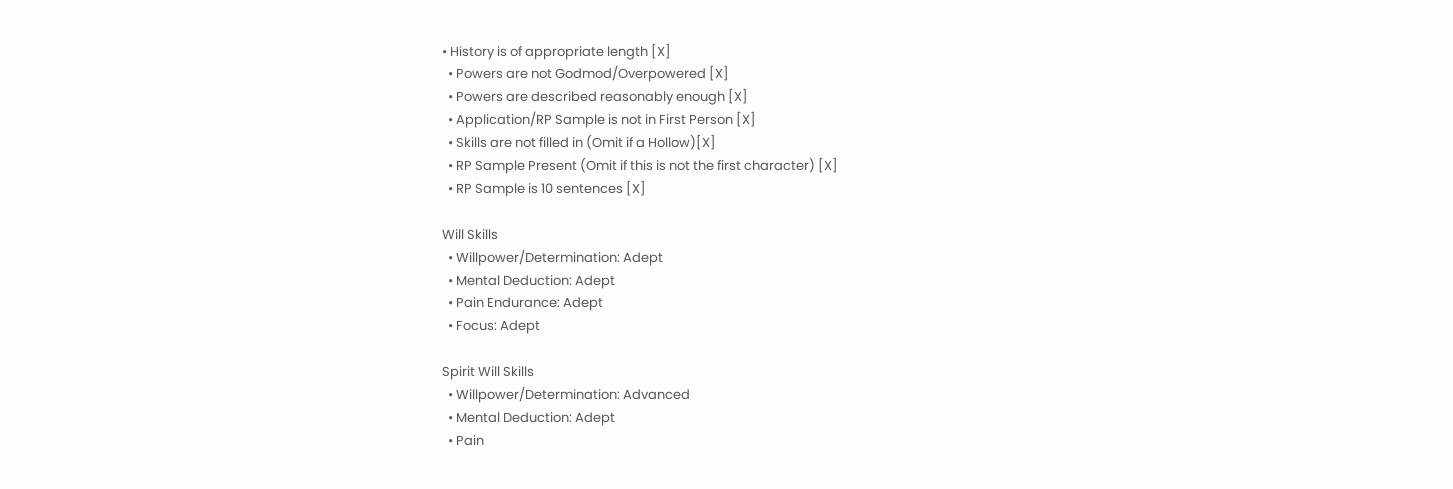• History is of appropriate length [X]
  • Powers are not Godmod/Overpowered [X]
  • Powers are described reasonably enough [X]
  • Application/RP Sample is not in First Person [X]
  • Skills are not filled in (Omit if a Hollow)[X]
  • RP Sample Present (Omit if this is not the first character) [X]
  • RP Sample is 10 sentences [X]

Will Skills
  • Willpower/Determination: Adept
  • Mental Deduction: Adept
  • Pain Endurance: Adept
  • Focus: Adept

Spirit Will Skills
  • Willpower/Determination: Advanced
  • Mental Deduction: Adept
  • Pain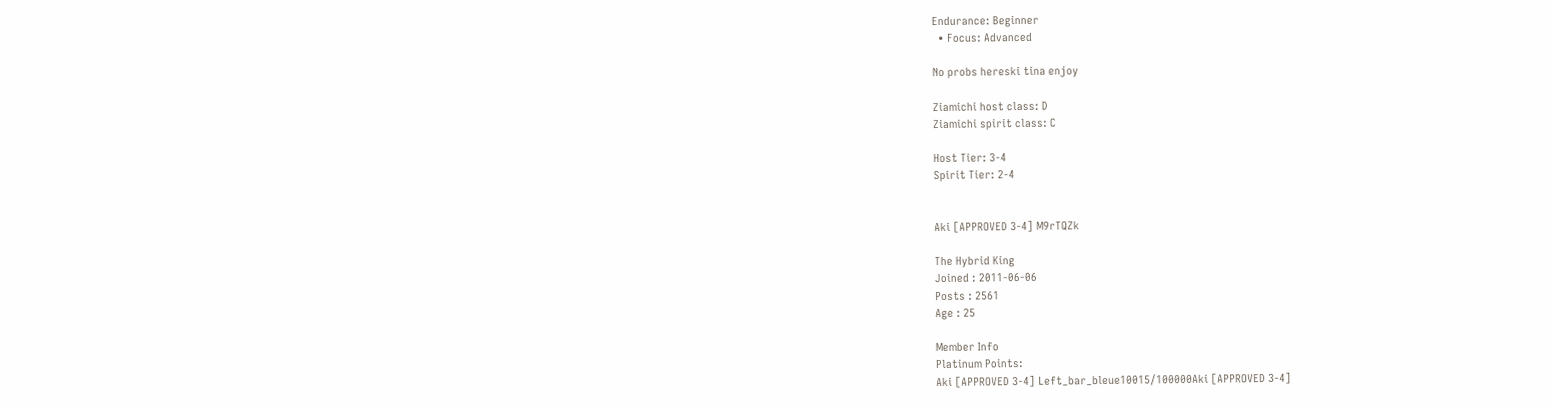Endurance: Beginner
  • Focus: Advanced

No probs hereski tina enjoy

Ziamichi host class: D
Ziamichi spirit class: C

Host Tier: 3-4
Spirit Tier: 2-4


Aki [APPROVED 3-4] M9rTQZk

The Hybrid King
Joined : 2011-06-06
Posts : 2561
Age : 25

Member Info
Platinum Points:
Aki [APPROVED 3-4] Left_bar_bleue10015/100000Aki [APPROVED 3-4]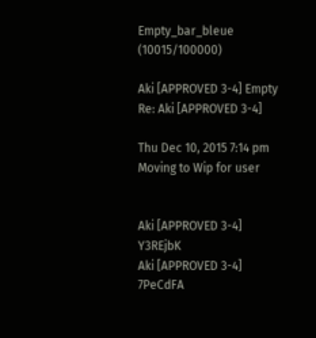Empty_bar_bleue  (10015/100000)

Aki [APPROVED 3-4] Empty Re: Aki [APPROVED 3-4]

Thu Dec 10, 2015 7:14 pm
Moving to Wip for user


Aki [APPROVED 3-4] Y3REjbK
Aki [APPROVED 3-4] 7PeCdFA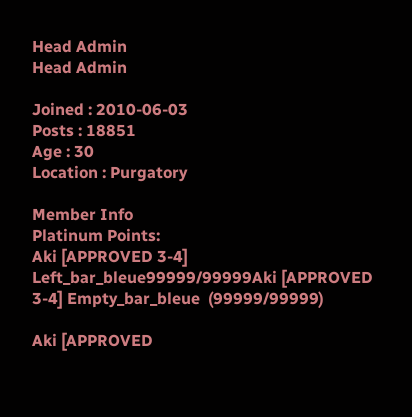Head Admin
Head Admin

Joined : 2010-06-03
Posts : 18851
Age : 30
Location : Purgatory

Member Info
Platinum Points:
Aki [APPROVED 3-4] Left_bar_bleue99999/99999Aki [APPROVED 3-4] Empty_bar_bleue  (99999/99999)

Aki [APPROVED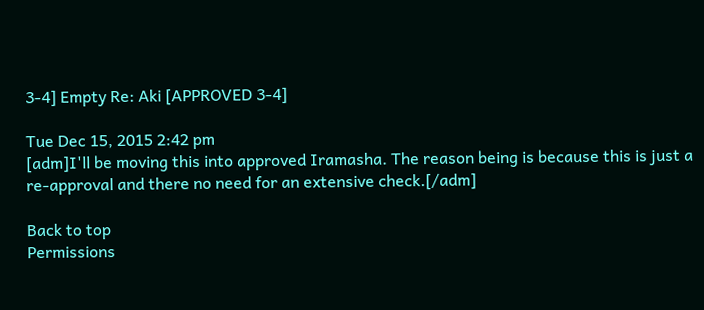3-4] Empty Re: Aki [APPROVED 3-4]

Tue Dec 15, 2015 2:42 pm
[adm]I'll be moving this into approved Iramasha. The reason being is because this is just a re-approval and there no need for an extensive check.[/adm]

Back to top
Permissions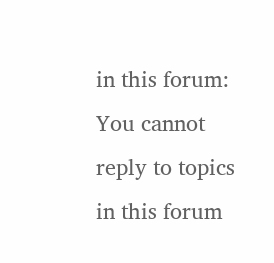in this forum:
You cannot reply to topics in this forum